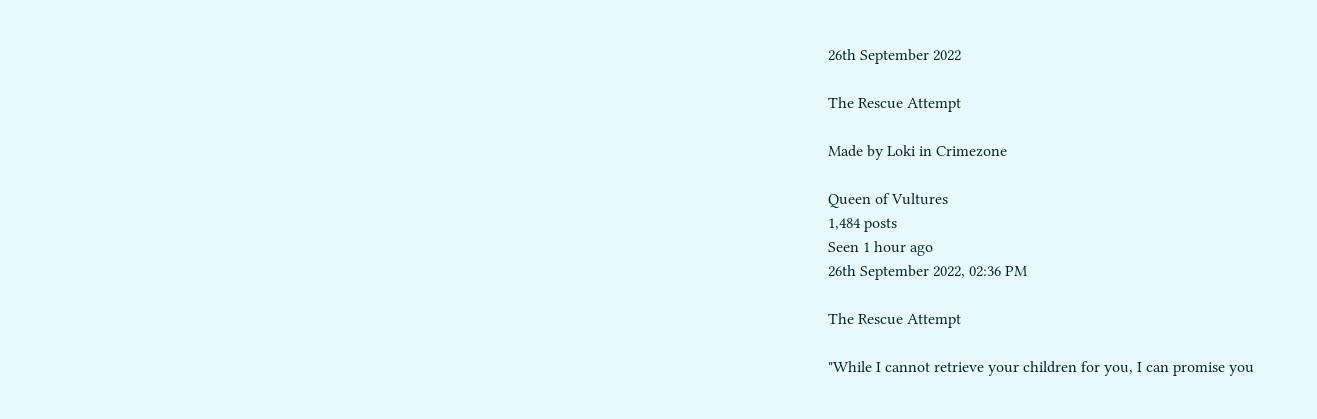26th September 2022

The Rescue Attempt

Made by Loki in Crimezone

Queen of Vultures
1,484 posts
Seen 1 hour ago
26th September 2022, 02:36 PM

The Rescue Attempt

"While I cannot retrieve your children for you, I can promise you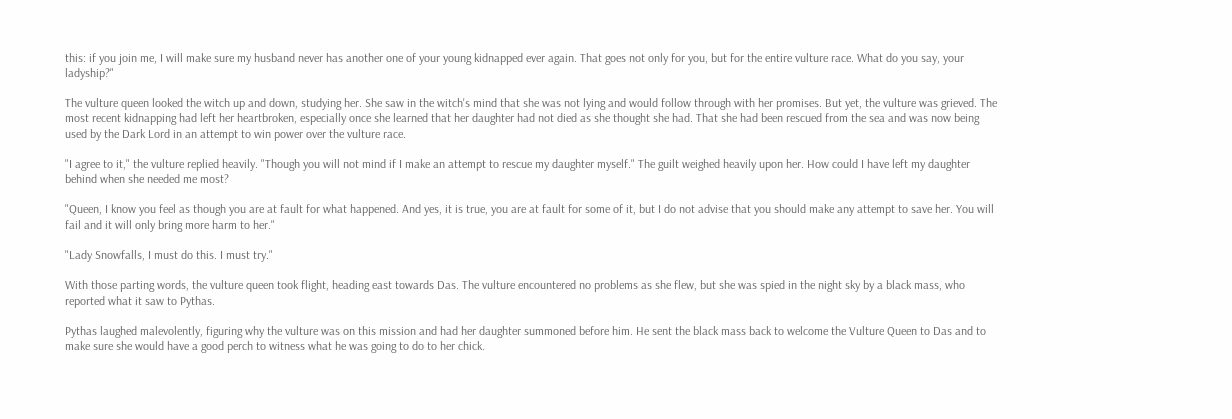this: if you join me, I will make sure my husband never has another one of your young kidnapped ever again. That goes not only for you, but for the entire vulture race. What do you say, your ladyship?"

The vulture queen looked the witch up and down, studying her. She saw in the witch's mind that she was not lying and would follow through with her promises. But yet, the vulture was grieved. The most recent kidnapping had left her heartbroken, especially once she learned that her daughter had not died as she thought she had. That she had been rescued from the sea and was now being used by the Dark Lord in an attempt to win power over the vulture race.

"I agree to it," the vulture replied heavily. "Though you will not mind if I make an attempt to rescue my daughter myself." The guilt weighed heavily upon her. How could I have left my daughter behind when she needed me most?

"Queen, I know you feel as though you are at fault for what happened. And yes, it is true, you are at fault for some of it, but I do not advise that you should make any attempt to save her. You will fail and it will only bring more harm to her."

"Lady Snowfalls, I must do this. I must try."

With those parting words, the vulture queen took flight, heading east towards Das. The vulture encountered no problems as she flew, but she was spied in the night sky by a black mass, who reported what it saw to Pythas.

Pythas laughed malevolently, figuring why the vulture was on this mission and had her daughter summoned before him. He sent the black mass back to welcome the Vulture Queen to Das and to make sure she would have a good perch to witness what he was going to do to her chick.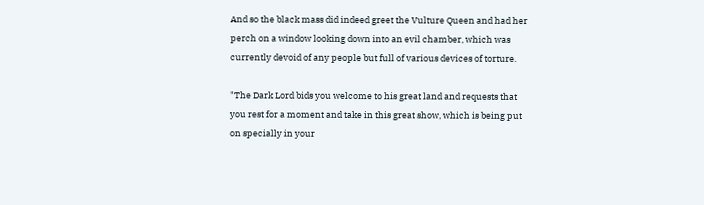And so the black mass did indeed greet the Vulture Queen and had her perch on a window looking down into an evil chamber, which was currently devoid of any people but full of various devices of torture.

"The Dark Lord bids you welcome to his great land and requests that you rest for a moment and take in this great show, which is being put on specially in your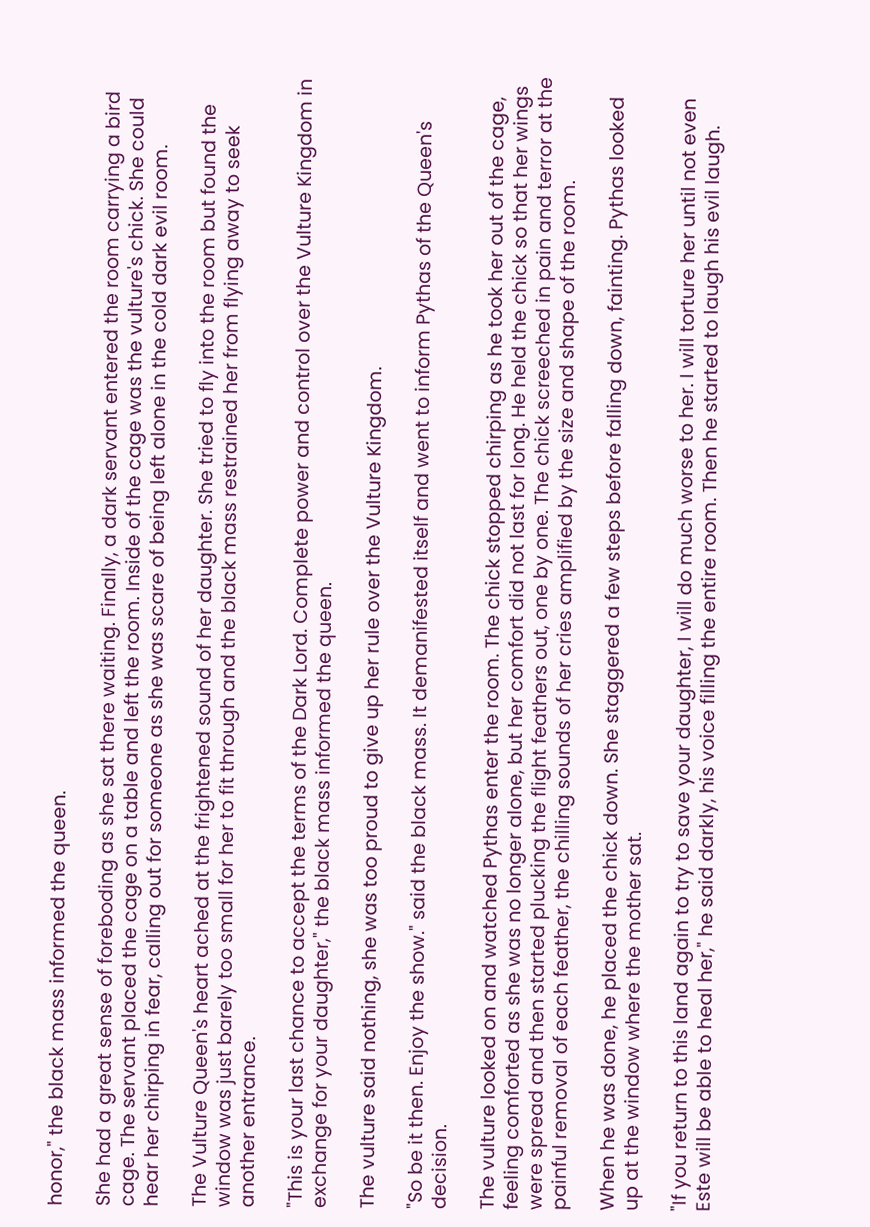honor," the black mass informed the queen.

She had a great sense of foreboding as she sat there waiting. Finally, a dark servant entered the room carrying a bird cage. The servant placed the cage on a table and left the room. Inside of the cage was the vulture's chick. She could hear her chirping in fear, calling out for someone as she was scare of being left alone in the cold dark evil room.

The Vulture Queen's heart ached at the frightened sound of her daughter. She tried to fly into the room but found the window was just barely too small for her to fit through and the black mass restrained her from flying away to seek another entrance.

"This is your last chance to accept the terms of the Dark Lord. Complete power and control over the Vulture Kingdom in exchange for your daughter," the black mass informed the queen.

The vulture said nothing, she was too proud to give up her rule over the Vulture Kingdom.

"So be it then. Enjoy the show." said the black mass. It demanifested itself and went to inform Pythas of the Queen's decision.

The vulture looked on and watched Pythas enter the room. The chick stopped chirping as he took her out of the cage, feeling comforted as she was no longer alone, but her comfort did not last for long. He held the chick so that her wings were spread and then started plucking the flight feathers out, one by one. The chick screeched in pain and terror at the painful removal of each feather, the chilling sounds of her cries amplified by the size and shape of the room.

When he was done, he placed the chick down. She staggered a few steps before falling down, fainting. Pythas looked up at the window where the mother sat.

"If you return to this land again to try to save your daughter, I will do much worse to her. I will torture her until not even Este will be able to heal her," he said darkly, his voice filling the entire room. Then he started to laugh his evil laugh.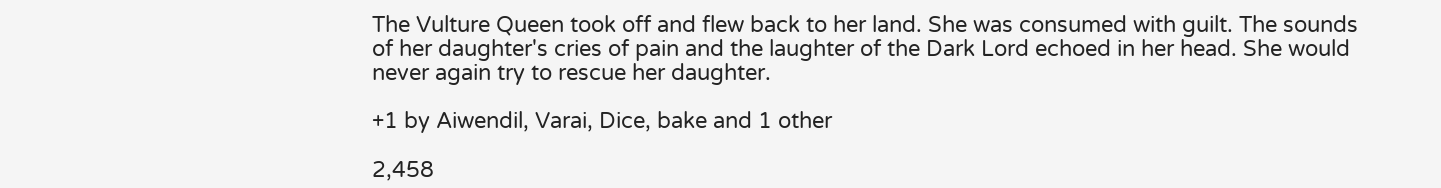The Vulture Queen took off and flew back to her land. She was consumed with guilt. The sounds of her daughter's cries of pain and the laughter of the Dark Lord echoed in her head. She would never again try to rescue her daughter.

+1 by Aiwendil, Varai, Dice, bake and 1 other

2,458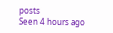posts
Seen 4 hours ago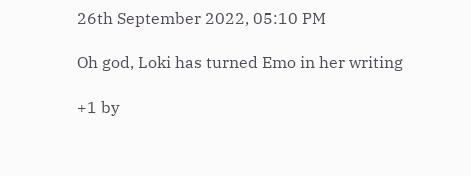26th September 2022, 05:10 PM

Oh god, Loki has turned Emo in her writing

+1 by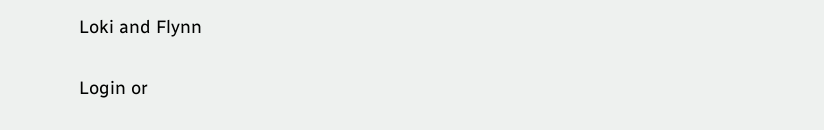Loki and Flynn

Login or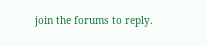join the forums to reply.